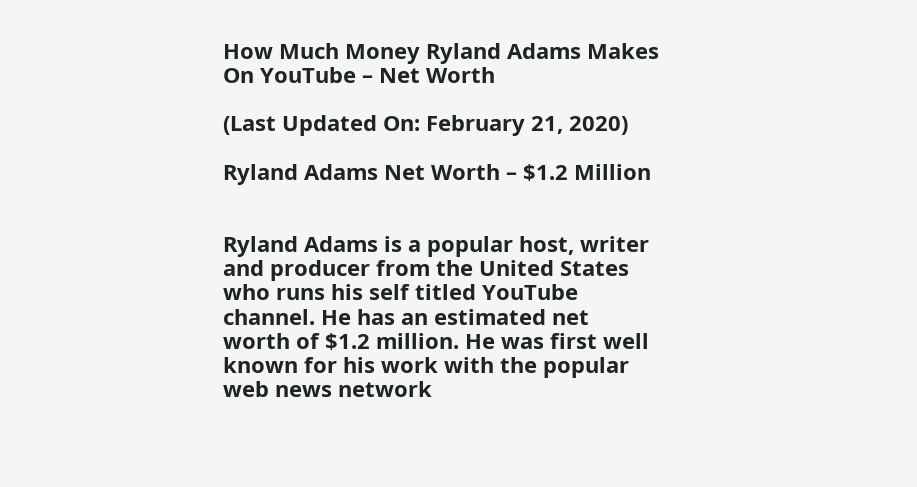How Much Money Ryland Adams Makes On YouTube – Net Worth

(Last Updated On: February 21, 2020)

Ryland Adams Net Worth – $1.2 Million


Ryland Adams is a popular host, writer and producer from the United States who runs his self titled YouTube channel. He has an estimated net worth of $1.2 million. He was first well known for his work with the popular web news network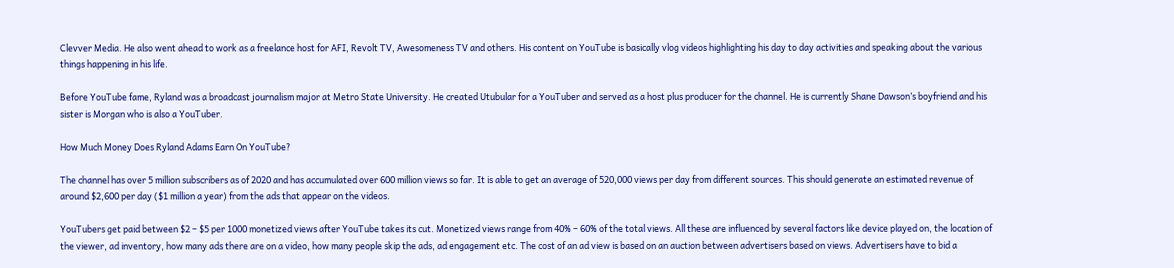Clevver Media. He also went ahead to work as a freelance host for AFI, Revolt TV, Awesomeness TV and others. His content on YouTube is basically vlog videos highlighting his day to day activities and speaking about the various things happening in his life.

Before YouTube fame, Ryland was a broadcast journalism major at Metro State University. He created Utubular for a YouTuber and served as a host plus producer for the channel. He is currently Shane Dawson’s boyfriend and his sister is Morgan who is also a YouTuber.

How Much Money Does Ryland Adams Earn On YouTube?

The channel has over 5 million subscribers as of 2020 and has accumulated over 600 million views so far. It is able to get an average of 520,000 views per day from different sources. This should generate an estimated revenue of around $2,600 per day ($1 million a year) from the ads that appear on the videos.

YouTubers get paid between $2 – $5 per 1000 monetized views after YouTube takes its cut. Monetized views range from 40% – 60% of the total views. All these are influenced by several factors like device played on, the location of the viewer, ad inventory, how many ads there are on a video, how many people skip the ads, ad engagement etc. The cost of an ad view is based on an auction between advertisers based on views. Advertisers have to bid a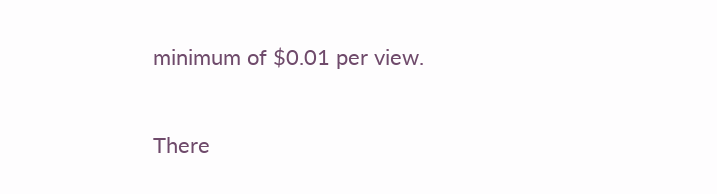minimum of $0.01 per view.

There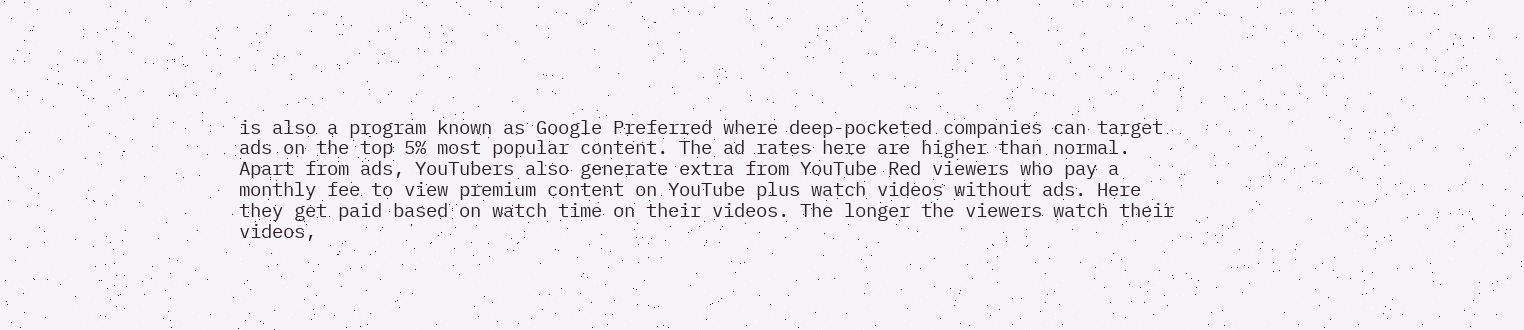is also a program known as Google Preferred where deep-pocketed companies can target ads on the top 5% most popular content. The ad rates here are higher than normal. Apart from ads, YouTubers also generate extra from YouTube Red viewers who pay a monthly fee to view premium content on YouTube plus watch videos without ads. Here they get paid based on watch time on their videos. The longer the viewers watch their videos,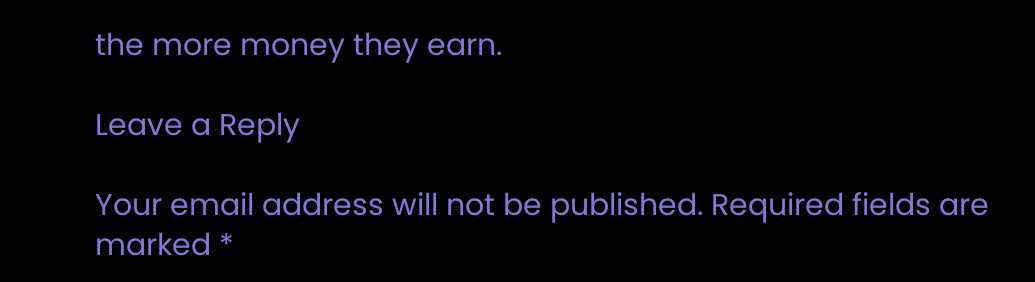the more money they earn.

Leave a Reply

Your email address will not be published. Required fields are marked *